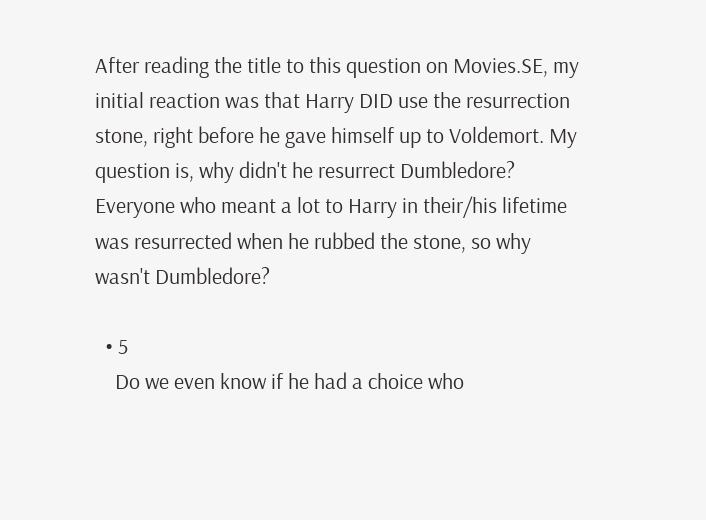After reading the title to this question on Movies.SE, my initial reaction was that Harry DID use the resurrection stone, right before he gave himself up to Voldemort. My question is, why didn't he resurrect Dumbledore? Everyone who meant a lot to Harry in their/his lifetime was resurrected when he rubbed the stone, so why wasn't Dumbledore?

  • 5
    Do we even know if he had a choice who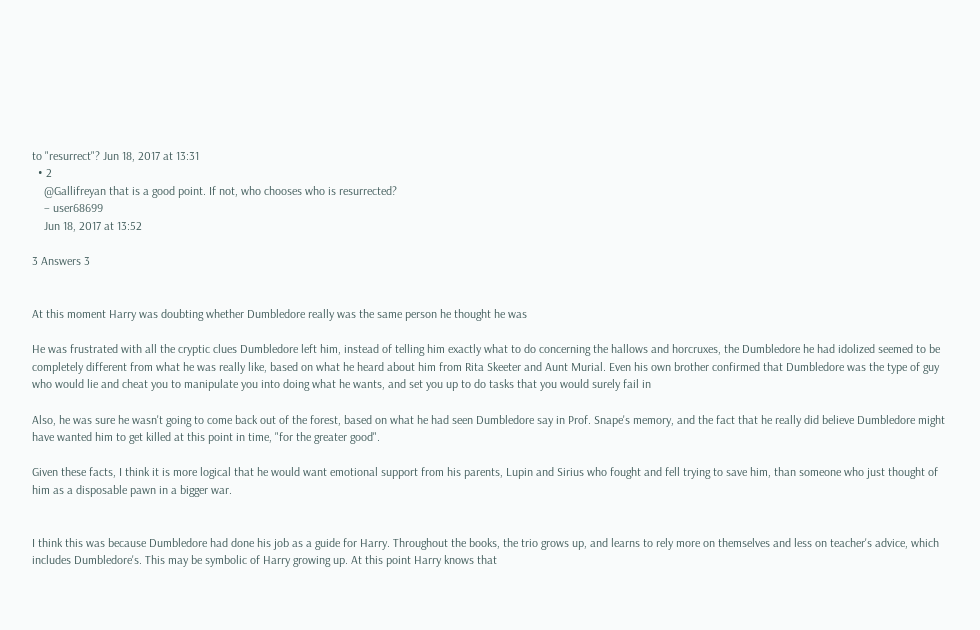to "resurrect"? Jun 18, 2017 at 13:31
  • 2
    @Gallifreyan that is a good point. If not, who chooses who is resurrected?
    – user68699
    Jun 18, 2017 at 13:52

3 Answers 3


At this moment Harry was doubting whether Dumbledore really was the same person he thought he was

He was frustrated with all the cryptic clues Dumbledore left him, instead of telling him exactly what to do concerning the hallows and horcruxes, the Dumbledore he had idolized seemed to be completely different from what he was really like, based on what he heard about him from Rita Skeeter and Aunt Murial. Even his own brother confirmed that Dumbledore was the type of guy who would lie and cheat you to manipulate you into doing what he wants, and set you up to do tasks that you would surely fail in

Also, he was sure he wasn't going to come back out of the forest, based on what he had seen Dumbledore say in Prof. Snape's memory, and the fact that he really did believe Dumbledore might have wanted him to get killed at this point in time, "for the greater good".

Given these facts, I think it is more logical that he would want emotional support from his parents, Lupin and Sirius who fought and fell trying to save him, than someone who just thought of him as a disposable pawn in a bigger war.


I think this was because Dumbledore had done his job as a guide for Harry. Throughout the books, the trio grows up, and learns to rely more on themselves and less on teacher's advice, which includes Dumbledore's. This may be symbolic of Harry growing up. At this point Harry knows that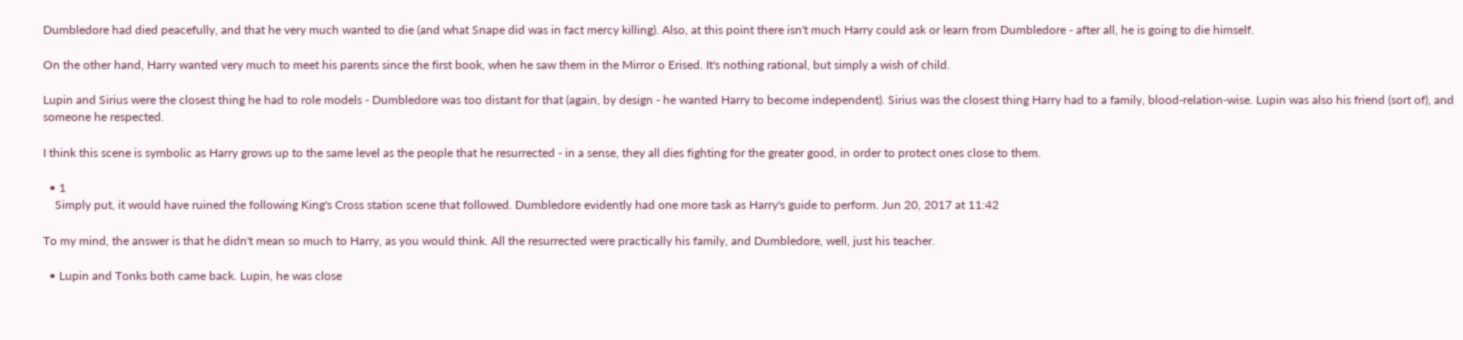Dumbledore had died peacefully, and that he very much wanted to die (and what Snape did was in fact mercy killing). Also, at this point there isn't much Harry could ask or learn from Dumbledore - after all, he is going to die himself.

On the other hand, Harry wanted very much to meet his parents since the first book, when he saw them in the Mirror o Erised. It's nothing rational, but simply a wish of child.

Lupin and Sirius were the closest thing he had to role models - Dumbledore was too distant for that (again, by design - he wanted Harry to become independent). Sirius was the closest thing Harry had to a family, blood-relation-wise. Lupin was also his friend (sort of), and someone he respected.

I think this scene is symbolic as Harry grows up to the same level as the people that he resurrected - in a sense, they all dies fighting for the greater good, in order to protect ones close to them.

  • 1
    Simply put, it would have ruined the following King's Cross station scene that followed. Dumbledore evidently had one more task as Harry's guide to perform. Jun 20, 2017 at 11:42

To my mind, the answer is that he didn't mean so much to Harry, as you would think. All the resurrected were practically his family, and Dumbledore, well, just his teacher.

  • Lupin and Tonks both came back. Lupin, he was close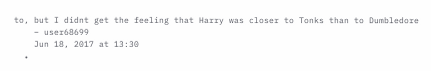to, but I didnt get the feeling that Harry was closer to Tonks than to Dumbledore
    – user68699
    Jun 18, 2017 at 13:30
  •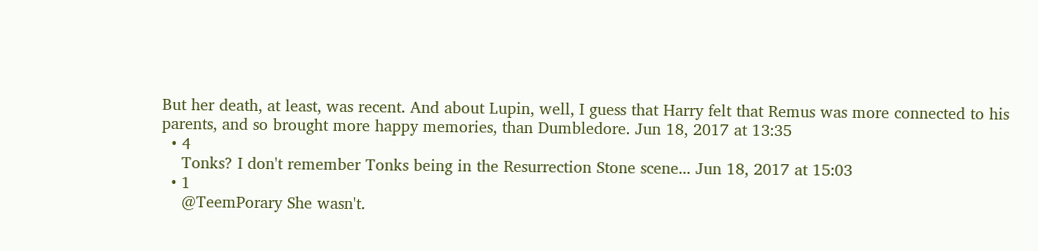But her death, at least, was recent. And about Lupin, well, I guess that Harry felt that Remus was more connected to his parents, and so brought more happy memories, than Dumbledore. Jun 18, 2017 at 13:35
  • 4
    Tonks? I don't remember Tonks being in the Resurrection Stone scene... Jun 18, 2017 at 15:03
  • 1
    @TeemPorary She wasn't.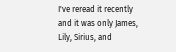I've reread it recently and it was only James, Lily, Sirius, and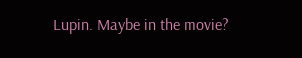Lupin. Maybe in the movie?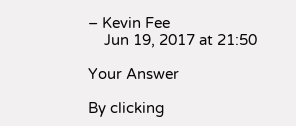– Kevin Fee
    Jun 19, 2017 at 21:50

Your Answer

By clicking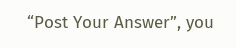“Post Your Answer”, you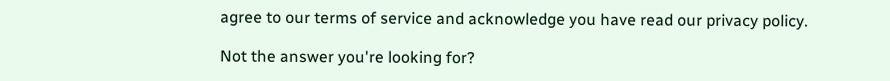agree to our terms of service and acknowledge you have read our privacy policy.

Not the answer you're looking for?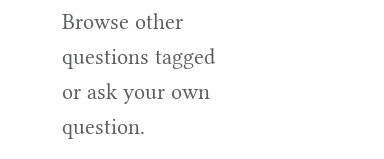Browse other questions tagged or ask your own question.